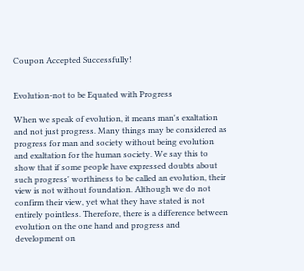Coupon Accepted Successfully!


Evolution-not to be Equated with Progress

When we speak of evolution, it means man's exaltation and not just progress. Many things may be considered as progress for man and society without being evolution and exaltation for the human society. We say this to show that if some people have expressed doubts about such progress' worthiness to be called an evolution, their view is not without foundation. Although we do not confirm their view, yet what they have stated is not entirely pointless. Therefore, there is a difference between evolution on the one hand and progress and development on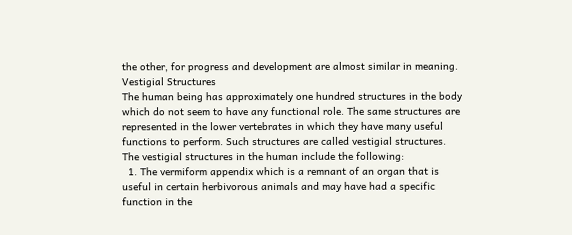the other, for progress and development are almost similar in meaning.
Vestigial Structures
The human being has approximately one hundred structures in the body which do not seem to have any functional role. The same structures are represented in the lower vertebrates in which they have many useful functions to perform. Such structures are called vestigial structures.
The vestigial structures in the human include the following:
  1. The vermiform appendix which is a remnant of an organ that is useful in certain herbivorous animals and may have had a specific function in the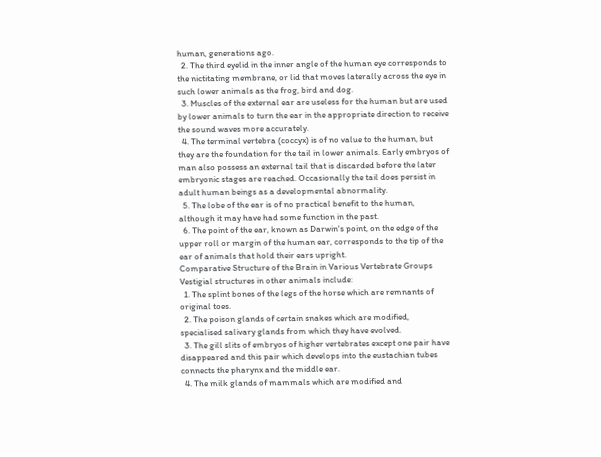human, generations ago.
  2. The third eyelid in the inner angle of the human eye corresponds to the nictitating membrane, or lid that moves laterally across the eye in such lower animals as the frog, bird and dog.
  3. Muscles of the external ear are useless for the human but are used by lower animals to turn the ear in the appropriate direction to receive the sound waves more accurately.
  4. The terminal vertebra (coccyx) is of no value to the human, but they are the foundation for the tail in lower animals. Early embryos of man also possess an external tail that is discarded before the later embryonic stages are reached. Occasionally the tail does persist in adult human beings as a developmental abnormality.
  5. The lobe of the ear is of no practical benefit to the human, although it may have had some function in the past.
  6. The point of the ear, known as Darwin's point, on the edge of the upper roll or margin of the human ear, corresponds to the tip of the ear of animals that hold their ears upright.
Comparative Structure of the Brain in Various Vertebrate Groups
Vestigial structures in other animals include:
  1. The splint bones of the legs of the horse which are remnants of original toes.
  2. The poison glands of certain snakes which are modified, specialised salivary glands from which they have evolved.
  3. The gill slits of embryos of higher vertebrates except one pair have disappeared and this pair which develops into the eustachian tubes connects the pharynx and the middle ear.
  4. The milk glands of mammals which are modified and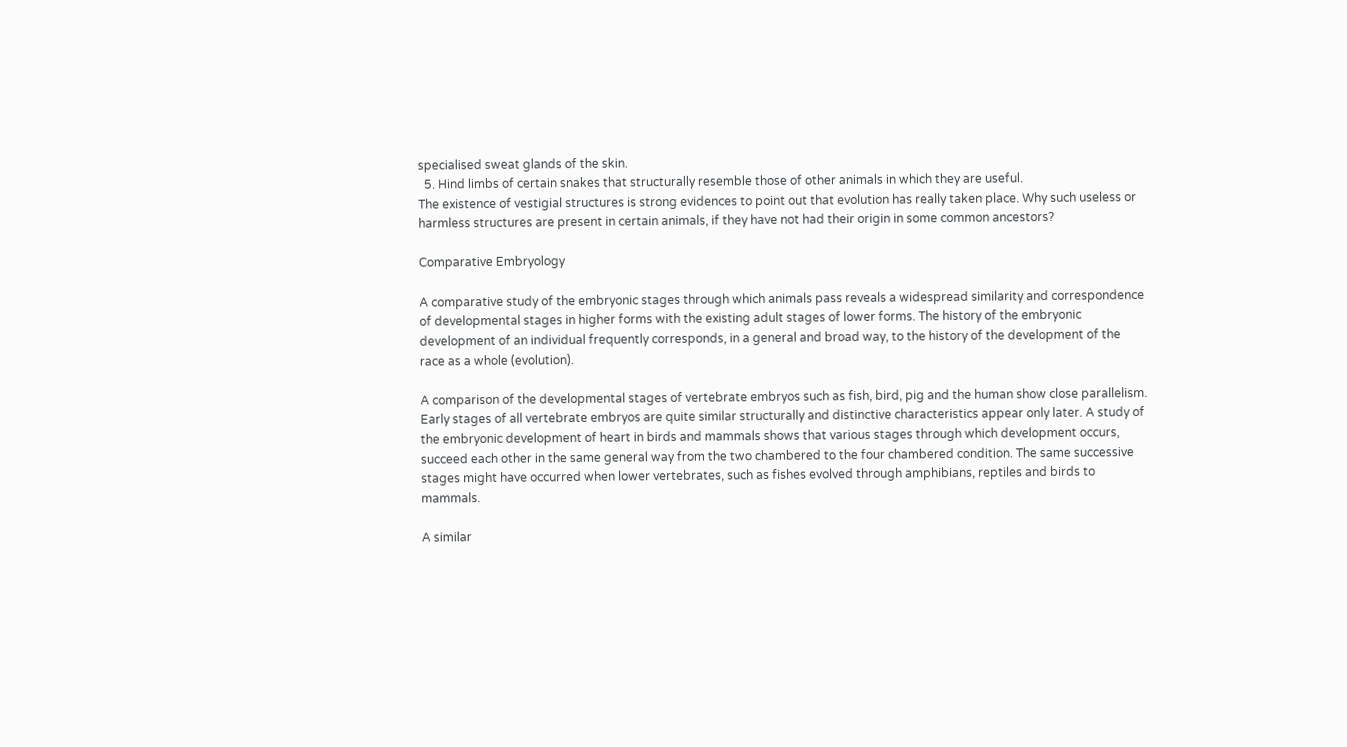specialised sweat glands of the skin.
  5. Hind limbs of certain snakes that structurally resemble those of other animals in which they are useful.
The existence of vestigial structures is strong evidences to point out that evolution has really taken place. Why such useless or harmless structures are present in certain animals, if they have not had their origin in some common ancestors?

Comparative Embryology

A comparative study of the embryonic stages through which animals pass reveals a widespread similarity and correspondence of developmental stages in higher forms with the existing adult stages of lower forms. The history of the embryonic development of an individual frequently corresponds, in a general and broad way, to the history of the development of the race as a whole (evolution).

A comparison of the developmental stages of vertebrate embryos such as fish, bird, pig and the human show close parallelism. Early stages of all vertebrate embryos are quite similar structurally and distinctive characteristics appear only later. A study of the embryonic development of heart in birds and mammals shows that various stages through which development occurs, succeed each other in the same general way from the two chambered to the four chambered condition. The same successive stages might have occurred when lower vertebrates, such as fishes evolved through amphibians, reptiles and birds to mammals.

A similar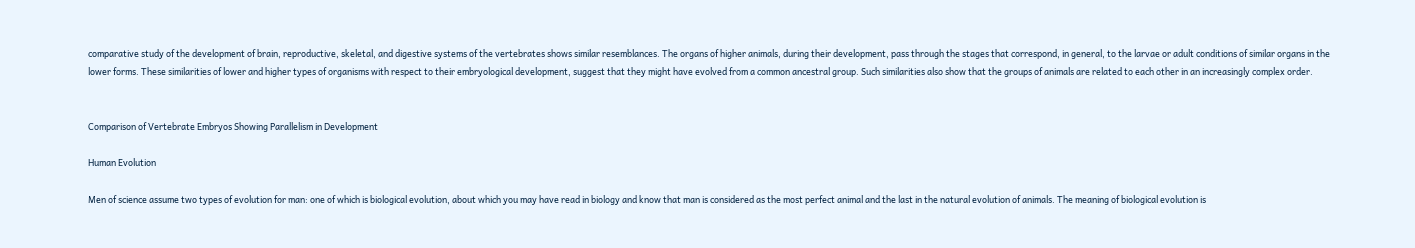comparative study of the development of brain, reproductive, skeletal, and digestive systems of the vertebrates shows similar resemblances. The organs of higher animals, during their development, pass through the stages that correspond, in general, to the larvae or adult conditions of similar organs in the lower forms. These similarities of lower and higher types of organisms with respect to their embryological development, suggest that they might have evolved from a common ancestral group. Such similarities also show that the groups of animals are related to each other in an increasingly complex order.


Comparison of Vertebrate Embryos Showing Parallelism in Development

Human Evolution

Men of science assume two types of evolution for man: one of which is biological evolution, about which you may have read in biology and know that man is considered as the most perfect animal and the last in the natural evolution of animals. The meaning of biological evolution is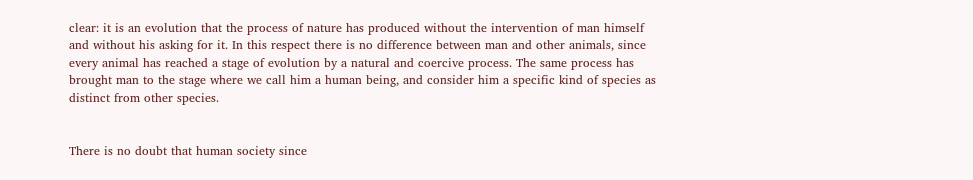clear: it is an evolution that the process of nature has produced without the intervention of man himself and without his asking for it. In this respect there is no difference between man and other animals, since every animal has reached a stage of evolution by a natural and coercive process. The same process has brought man to the stage where we call him a human being, and consider him a specific kind of species as distinct from other species.


There is no doubt that human society since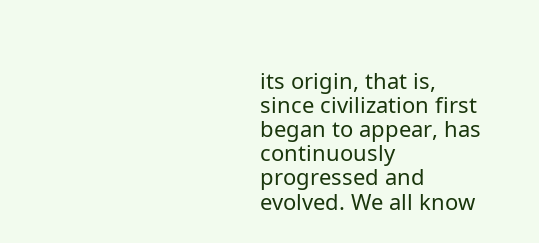its origin, that is, since civilization first began to appear, has continuously progressed and evolved. We all know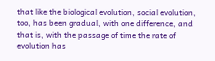that like the biological evolution, social evolution, too, has been gradual, with one difference, and that is, with the passage of time the rate of evolution has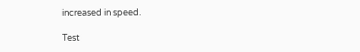increased in speed.

Test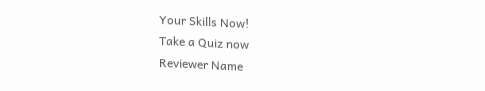Your Skills Now!
Take a Quiz now
Reviewer Name